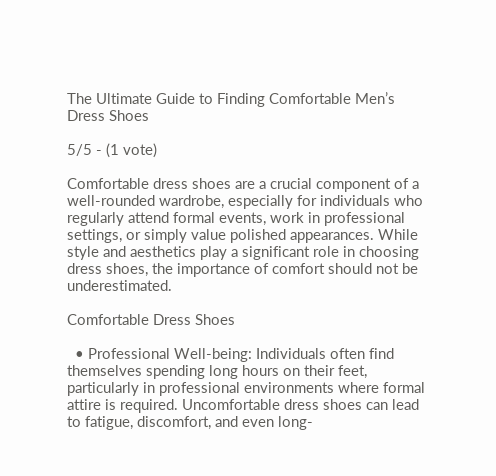The Ultimate Guide to Finding Comfortable Men’s Dress Shoes

5/5 - (1 vote)

Comfortable dress shoes are a crucial component of a well-rounded wardrobe, especially for individuals who regularly attend formal events, work in professional settings, or simply value polished appearances. While style and aesthetics play a significant role in choosing dress shoes, the importance of comfort should not be underestimated.

Comfortable Dress Shoes

  • Professional Well-being: Individuals often find themselves spending long hours on their feet, particularly in professional environments where formal attire is required. Uncomfortable dress shoes can lead to fatigue, discomfort, and even long-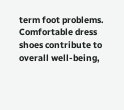term foot problems. Comfortable dress shoes contribute to overall well-being,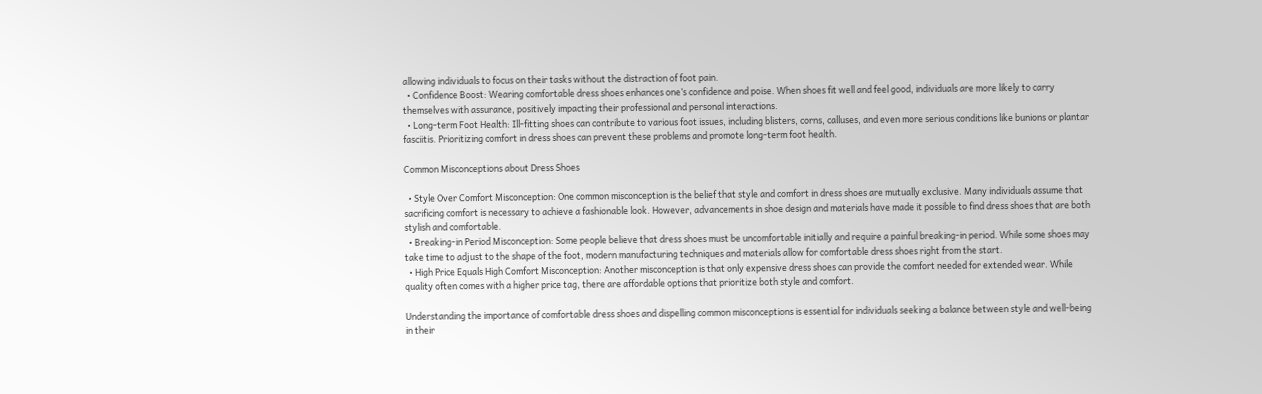allowing individuals to focus on their tasks without the distraction of foot pain.
  • Confidence Boost: Wearing comfortable dress shoes enhances one’s confidence and poise. When shoes fit well and feel good, individuals are more likely to carry themselves with assurance, positively impacting their professional and personal interactions.
  • Long-term Foot Health: Ill-fitting shoes can contribute to various foot issues, including blisters, corns, calluses, and even more serious conditions like bunions or plantar fasciitis. Prioritizing comfort in dress shoes can prevent these problems and promote long-term foot health.

Common Misconceptions about Dress Shoes

  • Style Over Comfort Misconception: One common misconception is the belief that style and comfort in dress shoes are mutually exclusive. Many individuals assume that sacrificing comfort is necessary to achieve a fashionable look. However, advancements in shoe design and materials have made it possible to find dress shoes that are both stylish and comfortable.
  • Breaking-in Period Misconception: Some people believe that dress shoes must be uncomfortable initially and require a painful breaking-in period. While some shoes may take time to adjust to the shape of the foot, modern manufacturing techniques and materials allow for comfortable dress shoes right from the start.
  • High Price Equals High Comfort Misconception: Another misconception is that only expensive dress shoes can provide the comfort needed for extended wear. While quality often comes with a higher price tag, there are affordable options that prioritize both style and comfort.

Understanding the importance of comfortable dress shoes and dispelling common misconceptions is essential for individuals seeking a balance between style and well-being in their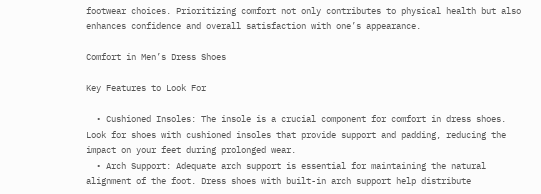footwear choices. Prioritizing comfort not only contributes to physical health but also enhances confidence and overall satisfaction with one’s appearance.

Comfort in Men’s Dress Shoes

Key Features to Look For

  • Cushioned Insoles: The insole is a crucial component for comfort in dress shoes. Look for shoes with cushioned insoles that provide support and padding, reducing the impact on your feet during prolonged wear.
  • Arch Support: Adequate arch support is essential for maintaining the natural alignment of the foot. Dress shoes with built-in arch support help distribute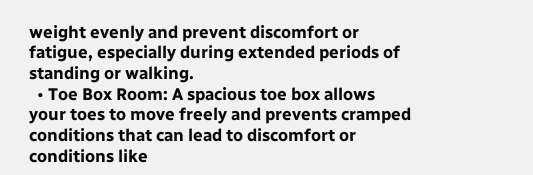weight evenly and prevent discomfort or fatigue, especially during extended periods of standing or walking.
  • Toe Box Room: A spacious toe box allows your toes to move freely and prevents cramped conditions that can lead to discomfort or conditions like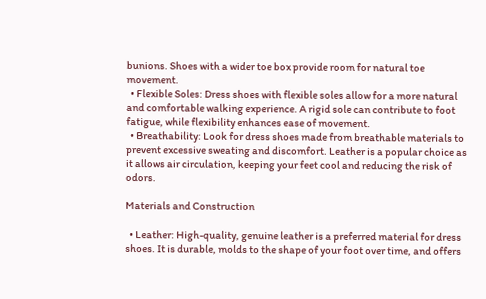bunions. Shoes with a wider toe box provide room for natural toe movement.
  • Flexible Soles: Dress shoes with flexible soles allow for a more natural and comfortable walking experience. A rigid sole can contribute to foot fatigue, while flexibility enhances ease of movement.
  • Breathability: Look for dress shoes made from breathable materials to prevent excessive sweating and discomfort. Leather is a popular choice as it allows air circulation, keeping your feet cool and reducing the risk of odors.

Materials and Construction

  • Leather: High-quality, genuine leather is a preferred material for dress shoes. It is durable, molds to the shape of your foot over time, and offers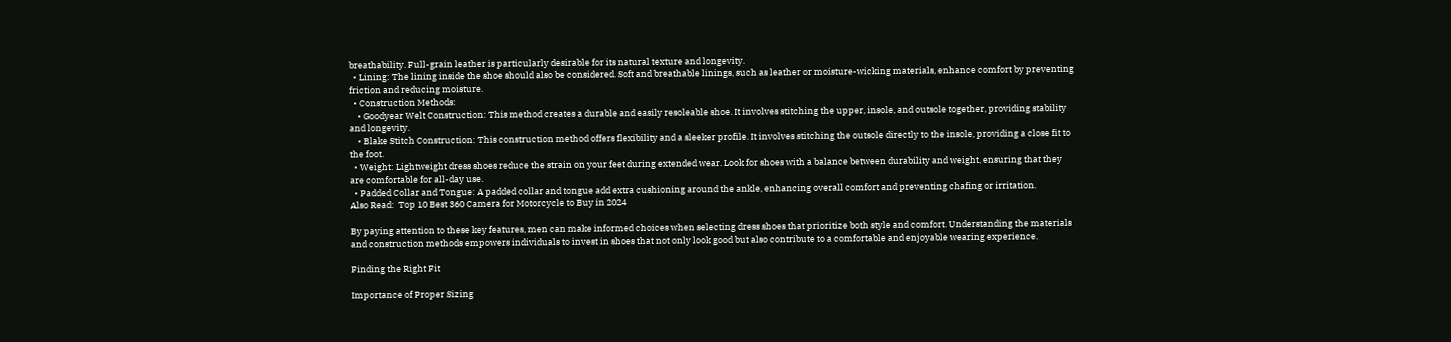breathability. Full-grain leather is particularly desirable for its natural texture and longevity.
  • Lining: The lining inside the shoe should also be considered. Soft and breathable linings, such as leather or moisture-wicking materials, enhance comfort by preventing friction and reducing moisture.
  • Construction Methods:
    • Goodyear Welt Construction: This method creates a durable and easily resoleable shoe. It involves stitching the upper, insole, and outsole together, providing stability and longevity.
    • Blake Stitch Construction: This construction method offers flexibility and a sleeker profile. It involves stitching the outsole directly to the insole, providing a close fit to the foot.
  • Weight: Lightweight dress shoes reduce the strain on your feet during extended wear. Look for shoes with a balance between durability and weight, ensuring that they are comfortable for all-day use.
  • Padded Collar and Tongue: A padded collar and tongue add extra cushioning around the ankle, enhancing overall comfort and preventing chafing or irritation.
Also Read:  Top 10 Best 360 Camera for Motorcycle to Buy in 2024

By paying attention to these key features, men can make informed choices when selecting dress shoes that prioritize both style and comfort. Understanding the materials and construction methods empowers individuals to invest in shoes that not only look good but also contribute to a comfortable and enjoyable wearing experience.

Finding the Right Fit

Importance of Proper Sizing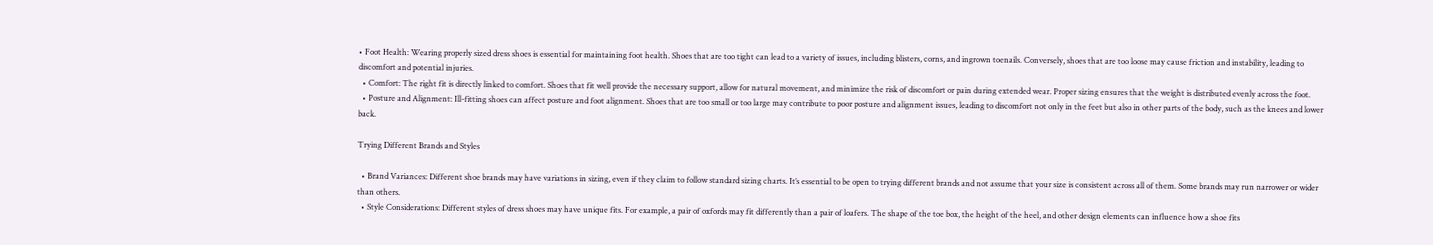• Foot Health: Wearing properly sized dress shoes is essential for maintaining foot health. Shoes that are too tight can lead to a variety of issues, including blisters, corns, and ingrown toenails. Conversely, shoes that are too loose may cause friction and instability, leading to discomfort and potential injuries.
  • Comfort: The right fit is directly linked to comfort. Shoes that fit well provide the necessary support, allow for natural movement, and minimize the risk of discomfort or pain during extended wear. Proper sizing ensures that the weight is distributed evenly across the foot.
  • Posture and Alignment: Ill-fitting shoes can affect posture and foot alignment. Shoes that are too small or too large may contribute to poor posture and alignment issues, leading to discomfort not only in the feet but also in other parts of the body, such as the knees and lower back.

Trying Different Brands and Styles

  • Brand Variances: Different shoe brands may have variations in sizing, even if they claim to follow standard sizing charts. It’s essential to be open to trying different brands and not assume that your size is consistent across all of them. Some brands may run narrower or wider than others.
  • Style Considerations: Different styles of dress shoes may have unique fits. For example, a pair of oxfords may fit differently than a pair of loafers. The shape of the toe box, the height of the heel, and other design elements can influence how a shoe fits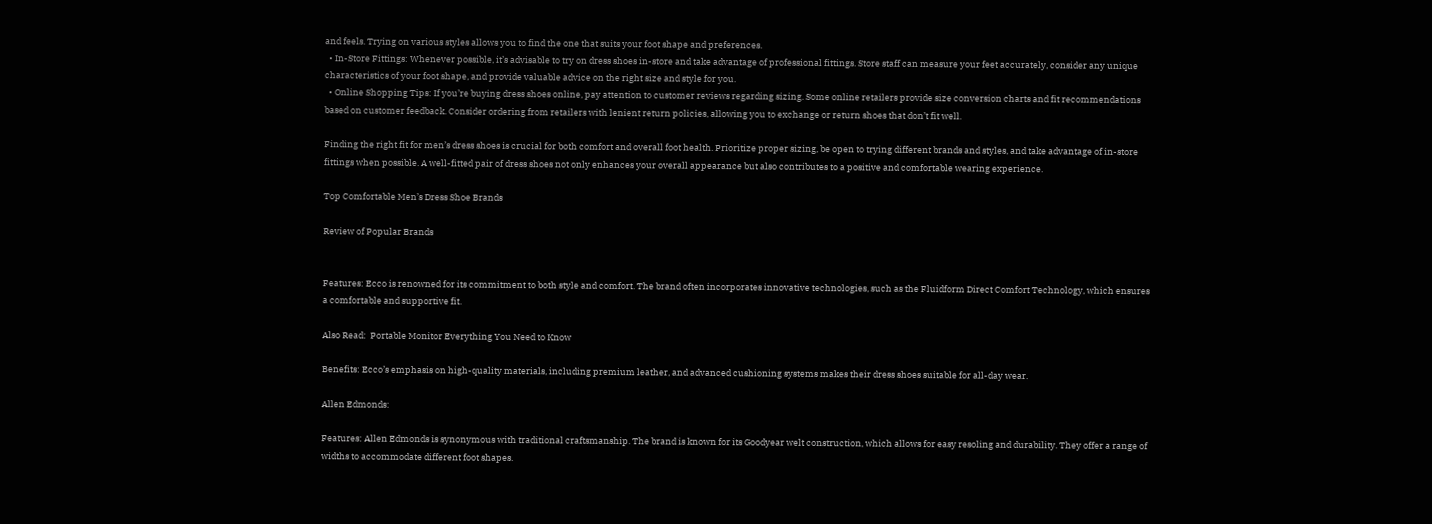and feels. Trying on various styles allows you to find the one that suits your foot shape and preferences.
  • In-Store Fittings: Whenever possible, it’s advisable to try on dress shoes in-store and take advantage of professional fittings. Store staff can measure your feet accurately, consider any unique characteristics of your foot shape, and provide valuable advice on the right size and style for you.
  • Online Shopping Tips: If you’re buying dress shoes online, pay attention to customer reviews regarding sizing. Some online retailers provide size conversion charts and fit recommendations based on customer feedback. Consider ordering from retailers with lenient return policies, allowing you to exchange or return shoes that don’t fit well.

Finding the right fit for men’s dress shoes is crucial for both comfort and overall foot health. Prioritize proper sizing, be open to trying different brands and styles, and take advantage of in-store fittings when possible. A well-fitted pair of dress shoes not only enhances your overall appearance but also contributes to a positive and comfortable wearing experience.

Top Comfortable Men’s Dress Shoe Brands

Review of Popular Brands


Features: Ecco is renowned for its commitment to both style and comfort. The brand often incorporates innovative technologies, such as the Fluidform Direct Comfort Technology, which ensures a comfortable and supportive fit.

Also Read:  Portable Monitor Everything You Need to Know

Benefits: Ecco’s emphasis on high-quality materials, including premium leather, and advanced cushioning systems makes their dress shoes suitable for all-day wear.

Allen Edmonds:

Features: Allen Edmonds is synonymous with traditional craftsmanship. The brand is known for its Goodyear welt construction, which allows for easy resoling and durability. They offer a range of widths to accommodate different foot shapes.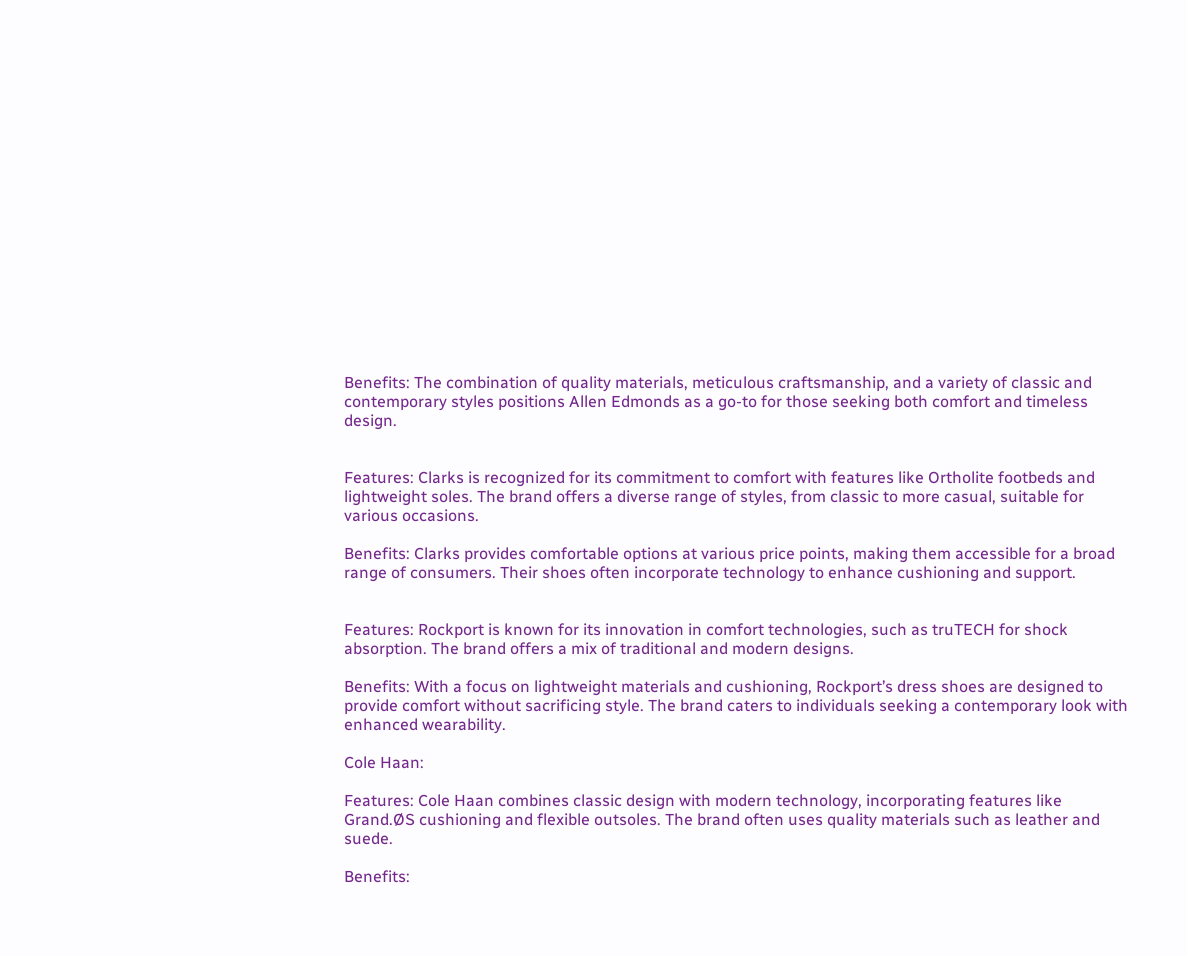Benefits: The combination of quality materials, meticulous craftsmanship, and a variety of classic and contemporary styles positions Allen Edmonds as a go-to for those seeking both comfort and timeless design.


Features: Clarks is recognized for its commitment to comfort with features like Ortholite footbeds and lightweight soles. The brand offers a diverse range of styles, from classic to more casual, suitable for various occasions.

Benefits: Clarks provides comfortable options at various price points, making them accessible for a broad range of consumers. Their shoes often incorporate technology to enhance cushioning and support.


Features: Rockport is known for its innovation in comfort technologies, such as truTECH for shock absorption. The brand offers a mix of traditional and modern designs.

Benefits: With a focus on lightweight materials and cushioning, Rockport’s dress shoes are designed to provide comfort without sacrificing style. The brand caters to individuals seeking a contemporary look with enhanced wearability.

Cole Haan:

Features: Cole Haan combines classic design with modern technology, incorporating features like Grand.ØS cushioning and flexible outsoles. The brand often uses quality materials such as leather and suede.

Benefits: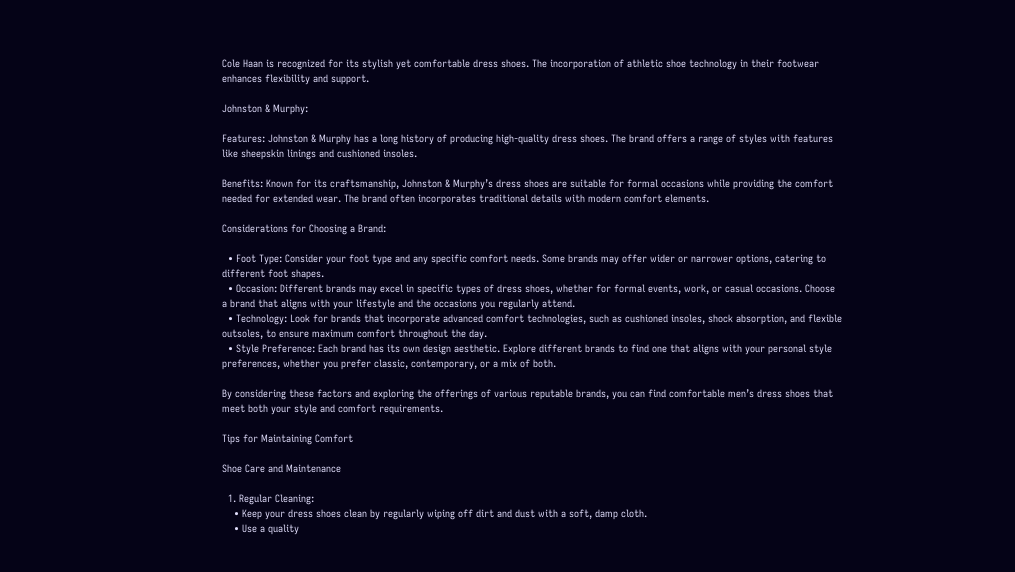Cole Haan is recognized for its stylish yet comfortable dress shoes. The incorporation of athletic shoe technology in their footwear enhances flexibility and support.

Johnston & Murphy:

Features: Johnston & Murphy has a long history of producing high-quality dress shoes. The brand offers a range of styles with features like sheepskin linings and cushioned insoles.

Benefits: Known for its craftsmanship, Johnston & Murphy’s dress shoes are suitable for formal occasions while providing the comfort needed for extended wear. The brand often incorporates traditional details with modern comfort elements.

Considerations for Choosing a Brand:

  • Foot Type: Consider your foot type and any specific comfort needs. Some brands may offer wider or narrower options, catering to different foot shapes.
  • Occasion: Different brands may excel in specific types of dress shoes, whether for formal events, work, or casual occasions. Choose a brand that aligns with your lifestyle and the occasions you regularly attend.
  • Technology: Look for brands that incorporate advanced comfort technologies, such as cushioned insoles, shock absorption, and flexible outsoles, to ensure maximum comfort throughout the day.
  • Style Preference: Each brand has its own design aesthetic. Explore different brands to find one that aligns with your personal style preferences, whether you prefer classic, contemporary, or a mix of both.

By considering these factors and exploring the offerings of various reputable brands, you can find comfortable men’s dress shoes that meet both your style and comfort requirements.

Tips for Maintaining Comfort

Shoe Care and Maintenance

  1. Regular Cleaning:
    • Keep your dress shoes clean by regularly wiping off dirt and dust with a soft, damp cloth.
    • Use a quality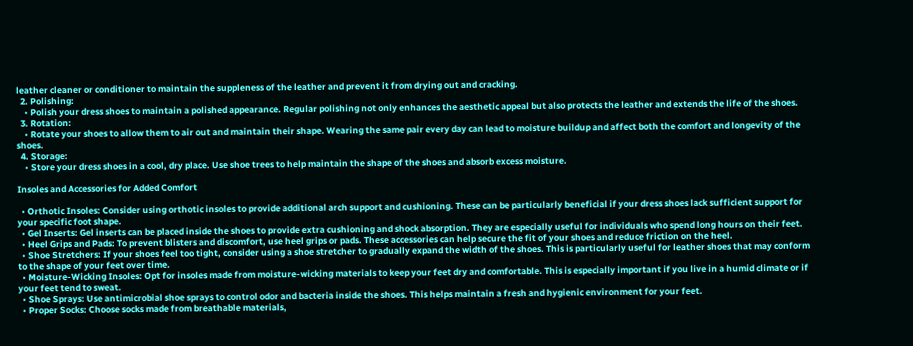leather cleaner or conditioner to maintain the suppleness of the leather and prevent it from drying out and cracking.
  2. Polishing:
    • Polish your dress shoes to maintain a polished appearance. Regular polishing not only enhances the aesthetic appeal but also protects the leather and extends the life of the shoes.
  3. Rotation:
    • Rotate your shoes to allow them to air out and maintain their shape. Wearing the same pair every day can lead to moisture buildup and affect both the comfort and longevity of the shoes.
  4. Storage:
    • Store your dress shoes in a cool, dry place. Use shoe trees to help maintain the shape of the shoes and absorb excess moisture.

Insoles and Accessories for Added Comfort

  • Orthotic Insoles: Consider using orthotic insoles to provide additional arch support and cushioning. These can be particularly beneficial if your dress shoes lack sufficient support for your specific foot shape.
  • Gel Inserts: Gel inserts can be placed inside the shoes to provide extra cushioning and shock absorption. They are especially useful for individuals who spend long hours on their feet.
  • Heel Grips and Pads: To prevent blisters and discomfort, use heel grips or pads. These accessories can help secure the fit of your shoes and reduce friction on the heel.
  • Shoe Stretchers: If your shoes feel too tight, consider using a shoe stretcher to gradually expand the width of the shoes. This is particularly useful for leather shoes that may conform to the shape of your feet over time.
  • Moisture-Wicking Insoles: Opt for insoles made from moisture-wicking materials to keep your feet dry and comfortable. This is especially important if you live in a humid climate or if your feet tend to sweat.
  • Shoe Sprays: Use antimicrobial shoe sprays to control odor and bacteria inside the shoes. This helps maintain a fresh and hygienic environment for your feet.
  • Proper Socks: Choose socks made from breathable materials,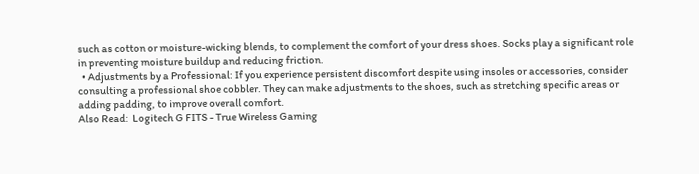such as cotton or moisture-wicking blends, to complement the comfort of your dress shoes. Socks play a significant role in preventing moisture buildup and reducing friction.
  • Adjustments by a Professional: If you experience persistent discomfort despite using insoles or accessories, consider consulting a professional shoe cobbler. They can make adjustments to the shoes, such as stretching specific areas or adding padding, to improve overall comfort.
Also Read:  Logitech G FITS - True Wireless Gaming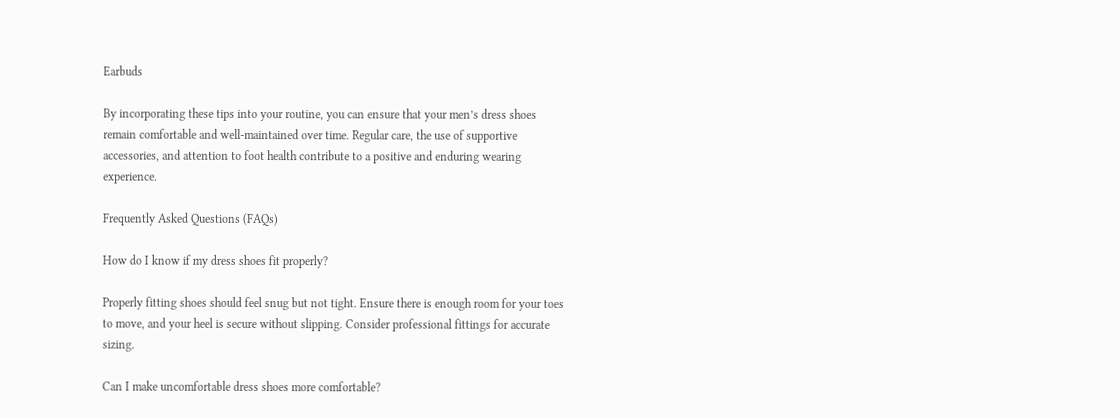Earbuds

By incorporating these tips into your routine, you can ensure that your men’s dress shoes remain comfortable and well-maintained over time. Regular care, the use of supportive accessories, and attention to foot health contribute to a positive and enduring wearing experience.

Frequently Asked Questions (FAQs)

How do I know if my dress shoes fit properly?

Properly fitting shoes should feel snug but not tight. Ensure there is enough room for your toes to move, and your heel is secure without slipping. Consider professional fittings for accurate sizing.

Can I make uncomfortable dress shoes more comfortable?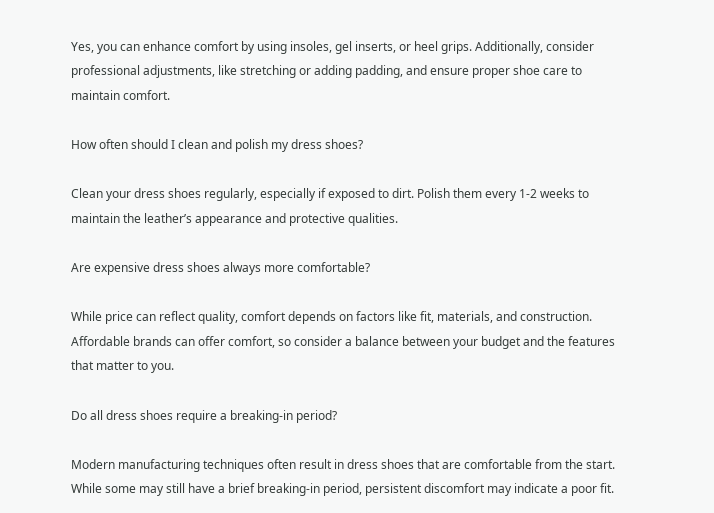Yes, you can enhance comfort by using insoles, gel inserts, or heel grips. Additionally, consider professional adjustments, like stretching or adding padding, and ensure proper shoe care to maintain comfort.

How often should I clean and polish my dress shoes?

Clean your dress shoes regularly, especially if exposed to dirt. Polish them every 1-2 weeks to maintain the leather’s appearance and protective qualities.

Are expensive dress shoes always more comfortable?

While price can reflect quality, comfort depends on factors like fit, materials, and construction. Affordable brands can offer comfort, so consider a balance between your budget and the features that matter to you.

Do all dress shoes require a breaking-in period?

Modern manufacturing techniques often result in dress shoes that are comfortable from the start. While some may still have a brief breaking-in period, persistent discomfort may indicate a poor fit.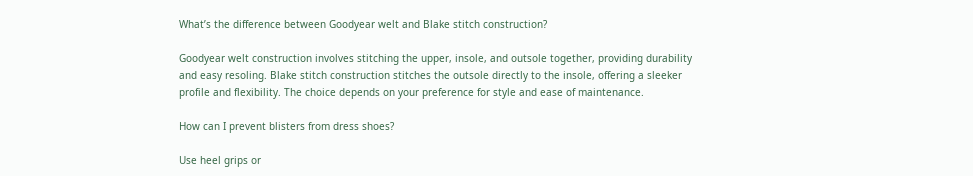What’s the difference between Goodyear welt and Blake stitch construction?

Goodyear welt construction involves stitching the upper, insole, and outsole together, providing durability and easy resoling. Blake stitch construction stitches the outsole directly to the insole, offering a sleeker profile and flexibility. The choice depends on your preference for style and ease of maintenance.

How can I prevent blisters from dress shoes?

Use heel grips or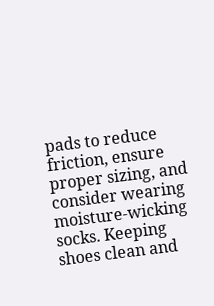pads to reduce friction, ensure proper sizing, and consider wearing moisture-wicking socks. Keeping shoes clean and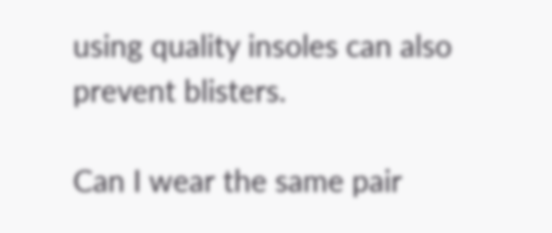using quality insoles can also prevent blisters.

Can I wear the same pair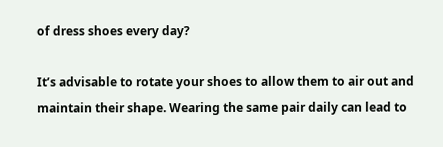of dress shoes every day?

It’s advisable to rotate your shoes to allow them to air out and maintain their shape. Wearing the same pair daily can lead to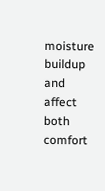moisture buildup and affect both comfort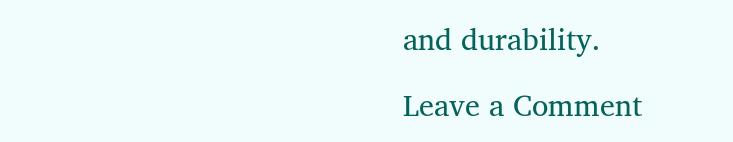and durability.

Leave a Comment